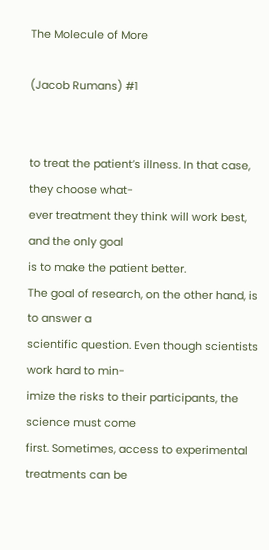The Molecule of More

(Jacob Rumans) #1


to treat the patient’s illness. In that case, they choose what-
ever treatment they think will work best, and the only goal
is to make the patient better.
The goal of research, on the other hand, is to answer a
scientific question. Even though scientists work hard to min-
imize the risks to their participants, the science must come
first. Sometimes, access to experimental treatments can be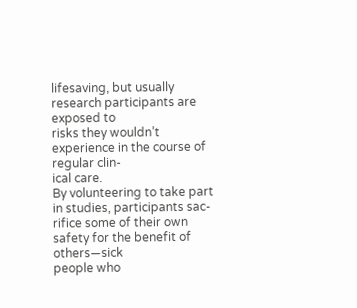lifesaving, but usually research participants are exposed to
risks they wouldn’t experience in the course of regular clin-
ical care.
By volunteering to take part in studies, participants sac-
rifice some of their own safety for the benefit of others—sick
people who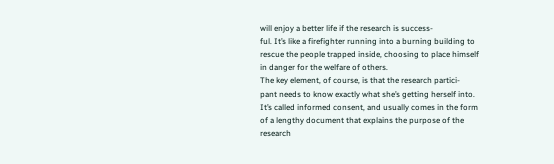will enjoy a better life if the research is success-
ful. It’s like a firefighter running into a burning building to
rescue the people trapped inside, choosing to place himself
in danger for the welfare of others.
The key element, of course, is that the research partici-
pant needs to know exactly what she’s getting herself into.
It’s called informed consent, and usually comes in the form
of a lengthy document that explains the purpose of the
research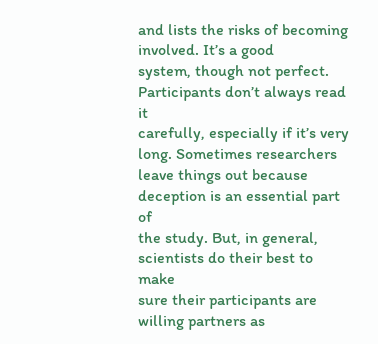and lists the risks of becoming involved. It’s a good
system, though not perfect. Participants don’t always read it
carefully, especially if it’s very long. Sometimes researchers
leave things out because deception is an essential part of
the study. But, in general, scientists do their best to make
sure their participants are willing partners as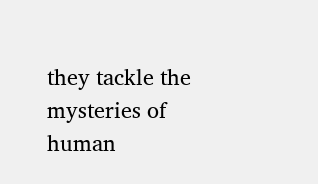they tackle the
mysteries of human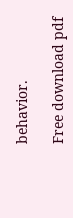behavior.

Free download pdf